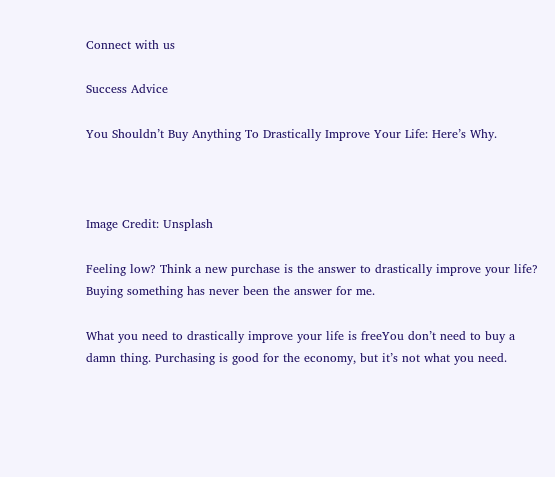Connect with us

Success Advice

You Shouldn’t Buy Anything To Drastically Improve Your Life: Here’s Why.



Image Credit: Unsplash

Feeling low? Think a new purchase is the answer to drastically improve your life? Buying something has never been the answer for me.

What you need to drastically improve your life is freeYou don’t need to buy a damn thing. Purchasing is good for the economy, but it’s not what you need.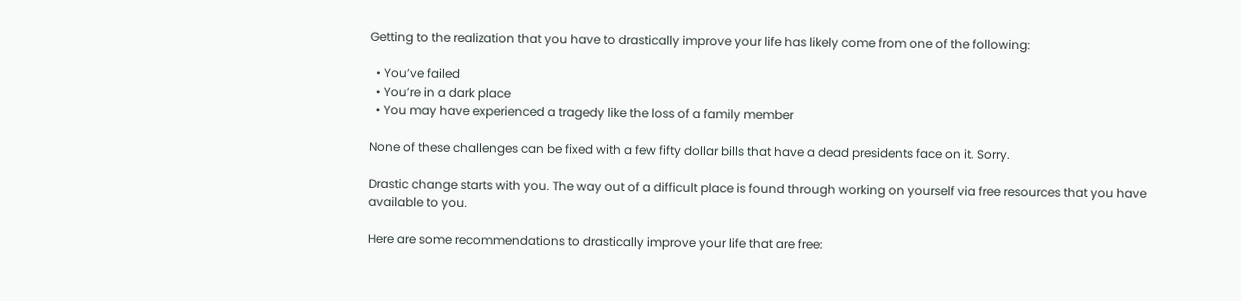Getting to the realization that you have to drastically improve your life has likely come from one of the following:

  • You’ve failed
  • You’re in a dark place
  • You may have experienced a tragedy like the loss of a family member

None of these challenges can be fixed with a few fifty dollar bills that have a dead presidents face on it. Sorry.

Drastic change starts with you. The way out of a difficult place is found through working on yourself via free resources that you have available to you.

Here are some recommendations to drastically improve your life that are free: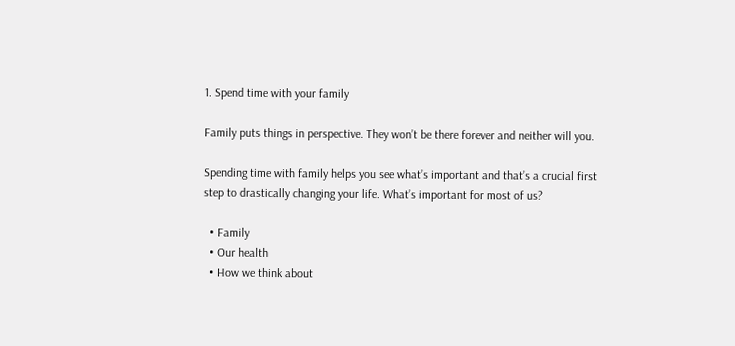1. Spend time with your family

Family puts things in perspective. They won’t be there forever and neither will you.

Spending time with family helps you see what’s important and that’s a crucial first step to drastically changing your life. What’s important for most of us?

  • Family
  • Our health
  • How we think about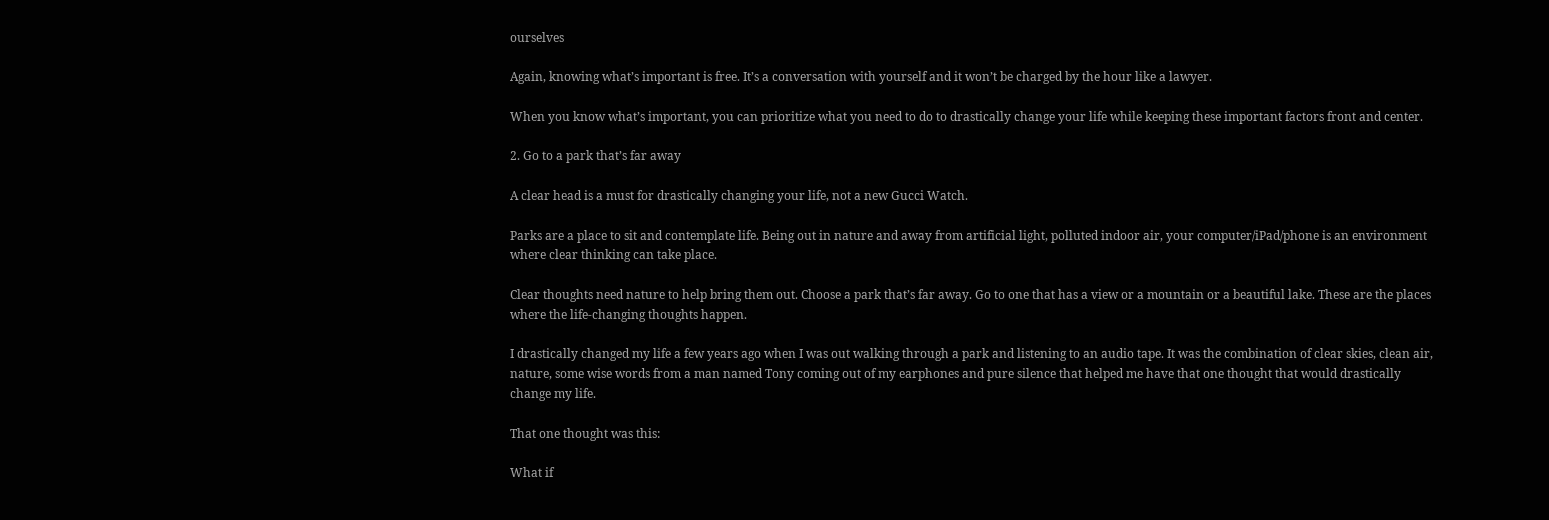ourselves

Again, knowing what’s important is free. It’s a conversation with yourself and it won’t be charged by the hour like a lawyer.

When you know what’s important, you can prioritize what you need to do to drastically change your life while keeping these important factors front and center.

2. Go to a park that’s far away

A clear head is a must for drastically changing your life, not a new Gucci Watch.

Parks are a place to sit and contemplate life. Being out in nature and away from artificial light, polluted indoor air, your computer/iPad/phone is an environment where clear thinking can take place.

Clear thoughts need nature to help bring them out. Choose a park that’s far away. Go to one that has a view or a mountain or a beautiful lake. These are the places where the life-changing thoughts happen.

I drastically changed my life a few years ago when I was out walking through a park and listening to an audio tape. It was the combination of clear skies, clean air, nature, some wise words from a man named Tony coming out of my earphones and pure silence that helped me have that one thought that would drastically change my life.

That one thought was this:

What if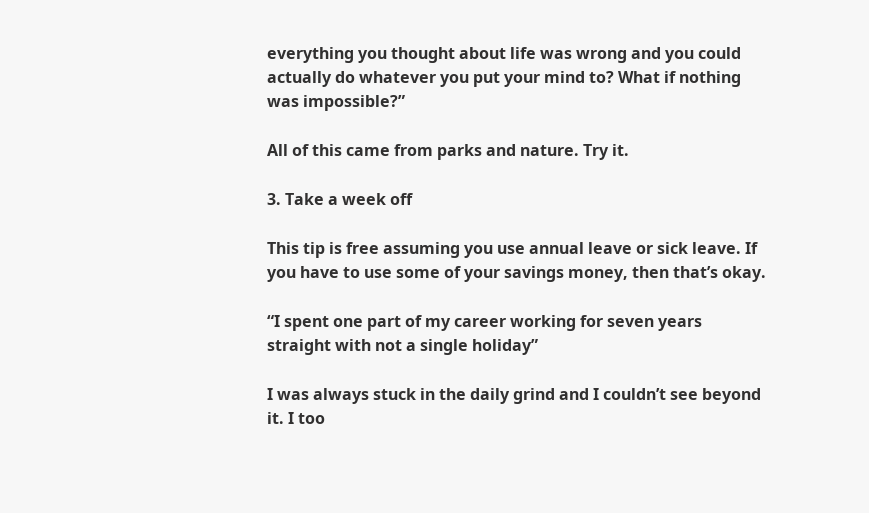everything you thought about life was wrong and you could actually do whatever you put your mind to? What if nothing was impossible?”

All of this came from parks and nature. Try it.

3. Take a week off

This tip is free assuming you use annual leave or sick leave. If you have to use some of your savings money, then that’s okay.

“I spent one part of my career working for seven years straight with not a single holiday”

I was always stuck in the daily grind and I couldn’t see beyond it. I too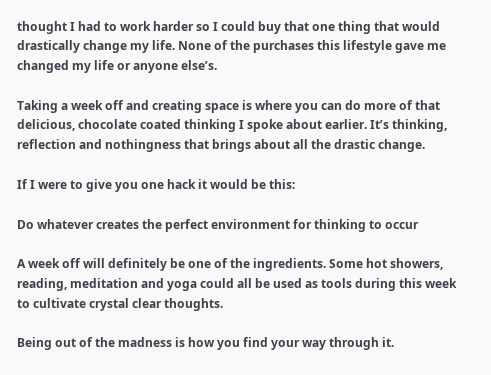thought I had to work harder so I could buy that one thing that would drastically change my life. None of the purchases this lifestyle gave me changed my life or anyone else’s.

Taking a week off and creating space is where you can do more of that delicious, chocolate coated thinking I spoke about earlier. It’s thinking, reflection and nothingness that brings about all the drastic change.

If I were to give you one hack it would be this:

Do whatever creates the perfect environment for thinking to occur

A week off will definitely be one of the ingredients. Some hot showers, reading, meditation and yoga could all be used as tools during this week to cultivate crystal clear thoughts.

Being out of the madness is how you find your way through it.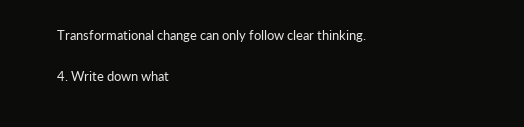Transformational change can only follow clear thinking.

4. Write down what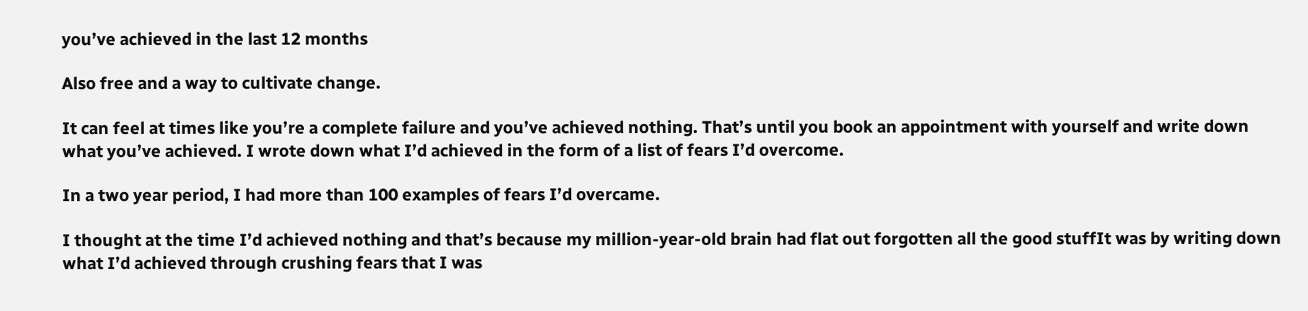you’ve achieved in the last 12 months

Also free and a way to cultivate change.

It can feel at times like you’re a complete failure and you’ve achieved nothing. That’s until you book an appointment with yourself and write down what you’ve achieved. I wrote down what I’d achieved in the form of a list of fears I’d overcome.

In a two year period, I had more than 100 examples of fears I’d overcame.

I thought at the time I’d achieved nothing and that’s because my million-year-old brain had flat out forgotten all the good stuffIt was by writing down what I’d achieved through crushing fears that I was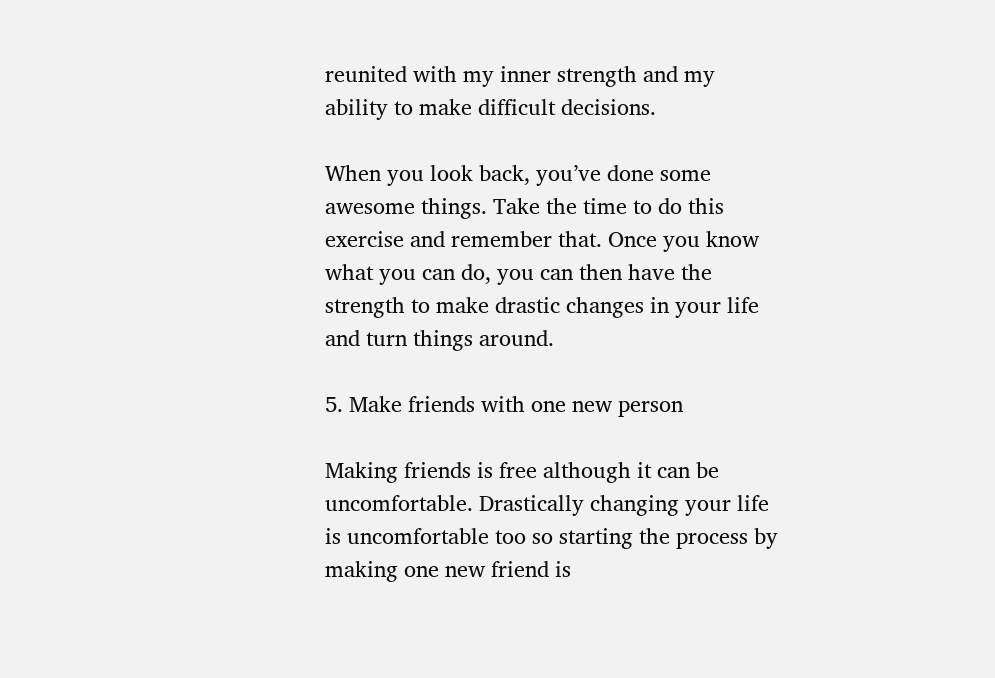reunited with my inner strength and my ability to make difficult decisions.

When you look back, you’ve done some awesome things. Take the time to do this exercise and remember that. Once you know what you can do, you can then have the strength to make drastic changes in your life and turn things around.

5. Make friends with one new person

Making friends is free although it can be uncomfortable. Drastically changing your life is uncomfortable too so starting the process by making one new friend is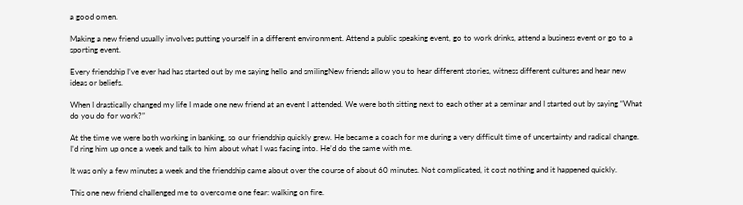a good omen.

Making a new friend usually involves putting yourself in a different environment. Attend a public speaking event, go to work drinks, attend a business event or go to a sporting event.

Every friendship I’ve ever had has started out by me saying hello and smilingNew friends allow you to hear different stories, witness different cultures and hear new ideas or beliefs.

When I drastically changed my life I made one new friend at an event I attended. We were both sitting next to each other at a seminar and I started out by saying “What do you do for work?”

At the time we were both working in banking, so our friendship quickly grew. He became a coach for me during a very difficult time of uncertainty and radical change. I’d ring him up once a week and talk to him about what I was facing into. He’d do the same with me.

It was only a few minutes a week and the friendship came about over the course of about 60 minutes. Not complicated, it cost nothing and it happened quickly.

This one new friend challenged me to overcome one fear: walking on fire.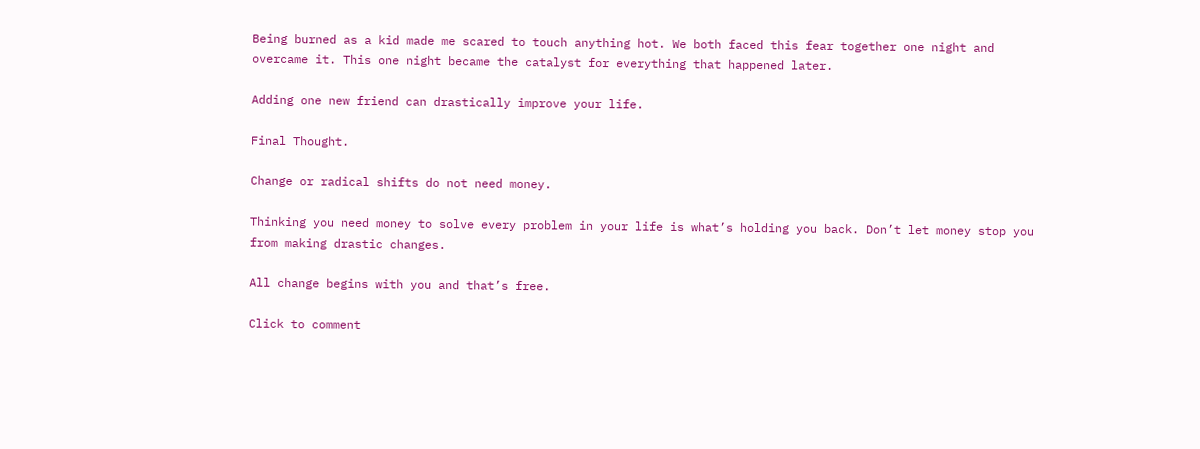Being burned as a kid made me scared to touch anything hot. We both faced this fear together one night and overcame it. This one night became the catalyst for everything that happened later.

Adding one new friend can drastically improve your life.

Final Thought.

Change or radical shifts do not need money.

Thinking you need money to solve every problem in your life is what’s holding you back. Don’t let money stop you from making drastic changes.

All change begins with you and that’s free.

Click to comment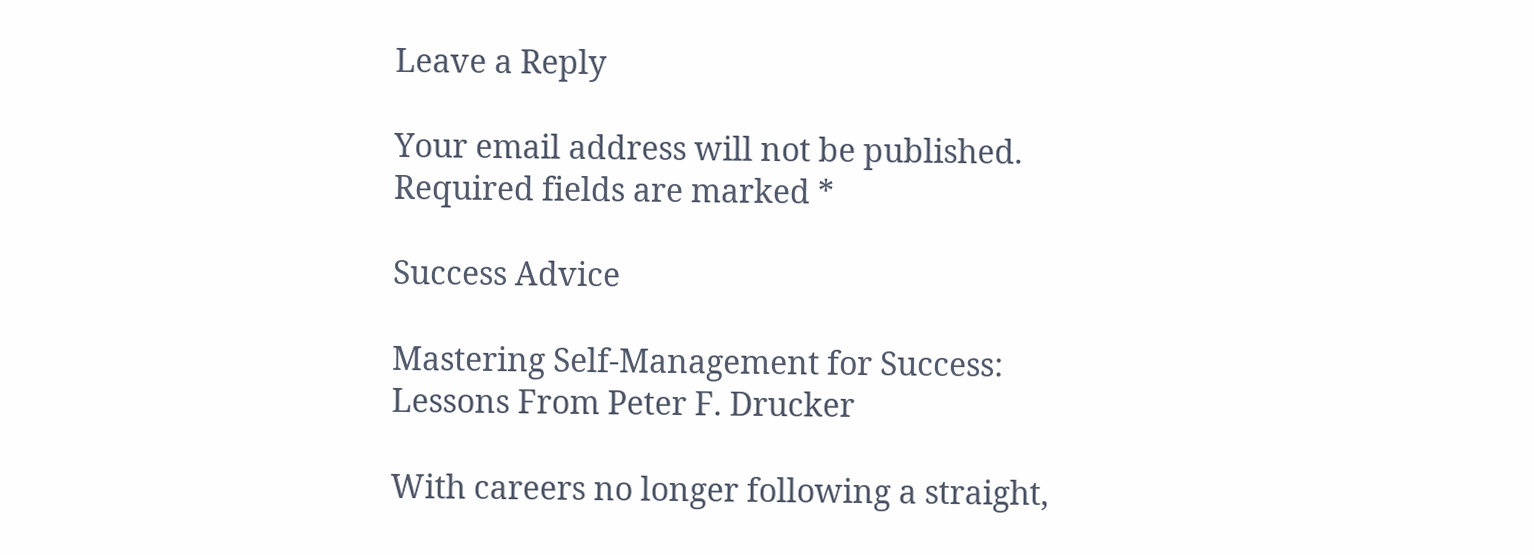Leave a Reply

Your email address will not be published. Required fields are marked *

Success Advice

Mastering Self-Management for Success: Lessons From Peter F. Drucker

With careers no longer following a straight,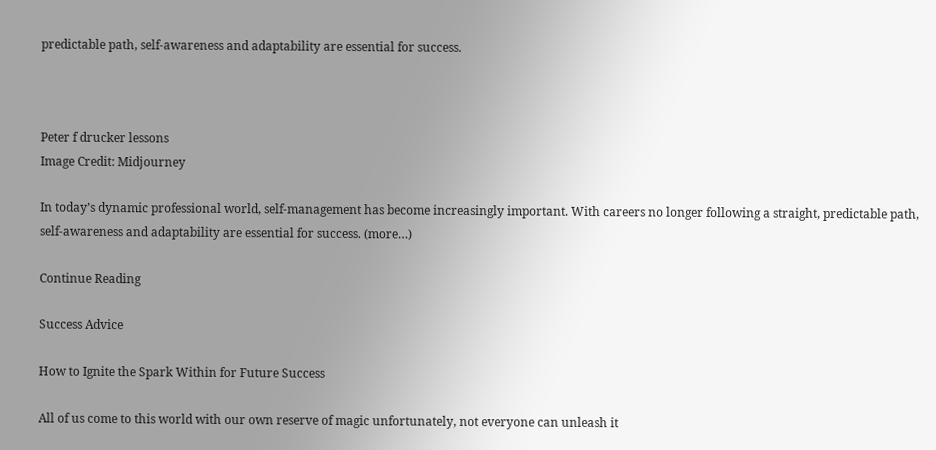predictable path, self-awareness and adaptability are essential for success.



Peter f drucker lessons
Image Credit: Midjourney

In today’s dynamic professional world, self-management has become increasingly important. With careers no longer following a straight, predictable path, self-awareness and adaptability are essential for success. (more…)

Continue Reading

Success Advice

How to Ignite the Spark Within for Future Success

All of us come to this world with our own reserve of magic unfortunately, not everyone can unleash it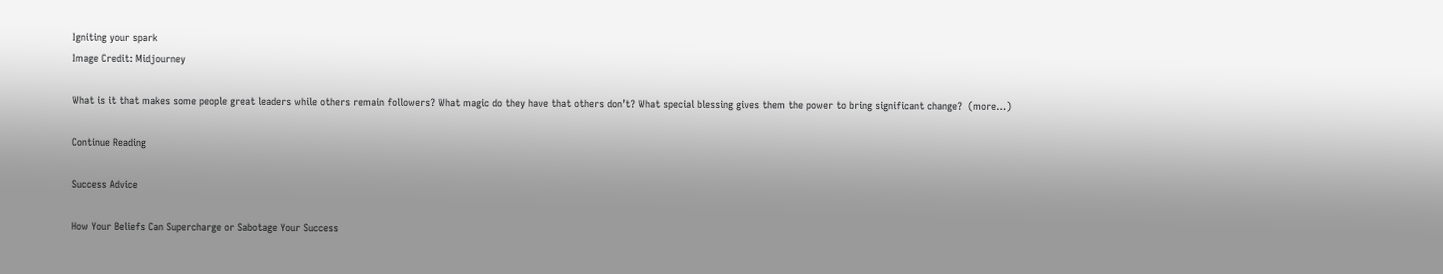Igniting your spark
Image Credit: Midjourney

What is it that makes some people great leaders while others remain followers? What magic do they have that others don’t? What special blessing gives them the power to bring significant change?  (more…)

Continue Reading

Success Advice

How Your Beliefs Can Supercharge or Sabotage Your Success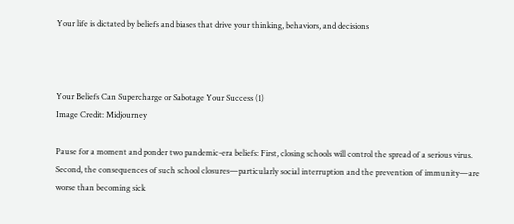Your life is dictated by beliefs and biases that drive your thinking, behaviors, and decisions



Your Beliefs Can Supercharge or Sabotage Your Success (1)
Image Credit: Midjourney

Pause for a moment and ponder two pandemic-era beliefs: First, closing schools will control the spread of a serious virus. Second, the consequences of such school closures—particularly social interruption and the prevention of immunity—are worse than becoming sick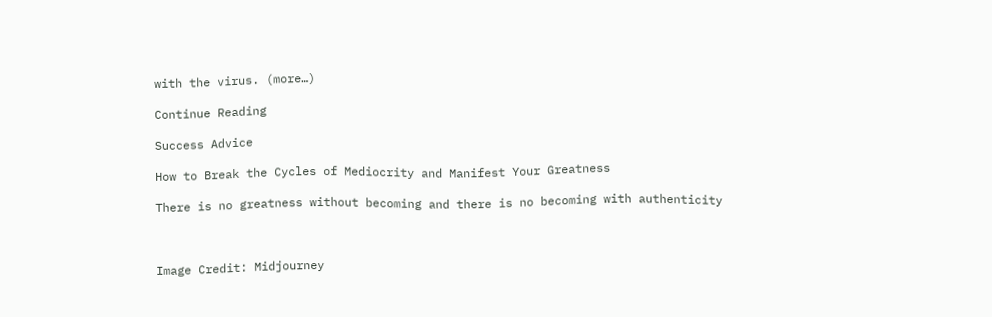with the virus. (more…)

Continue Reading

Success Advice

How to Break the Cycles of Mediocrity and Manifest Your Greatness

There is no greatness without becoming and there is no becoming with authenticity



Image Credit: Midjourney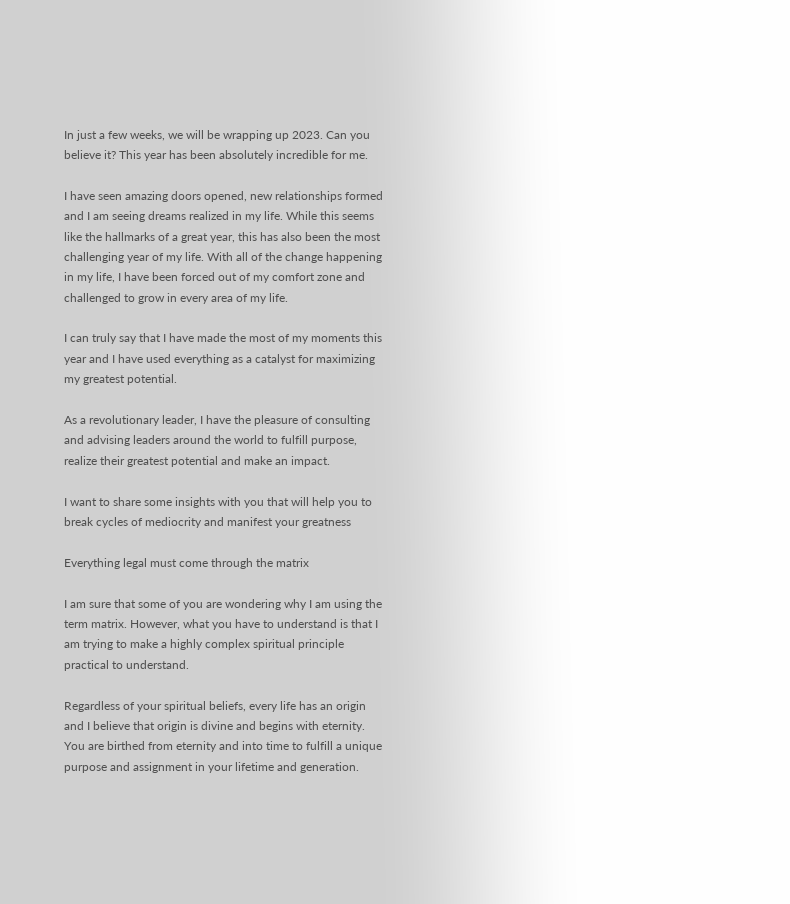In just a few weeks, we will be wrapping up 2023. Can you believe it? This year has been absolutely incredible for me.

I have seen amazing doors opened, new relationships formed and I am seeing dreams realized in my life. While this seems like the hallmarks of a great year, this has also been the most challenging year of my life. With all of the change happening in my life, I have been forced out of my comfort zone and challenged to grow in every area of my life.

I can truly say that I have made the most of my moments this year and I have used everything as a catalyst for maximizing my greatest potential.

As a revolutionary leader, I have the pleasure of consulting and advising leaders around the world to fulfill purpose, realize their greatest potential and make an impact.

I want to share some insights with you that will help you to break cycles of mediocrity and manifest your greatness

Everything legal must come through the matrix

I am sure that some of you are wondering why I am using the term matrix. However, what you have to understand is that I am trying to make a highly complex spiritual principle practical to understand.

Regardless of your spiritual beliefs, every life has an origin and I believe that origin is divine and begins with eternity. You are birthed from eternity and into time to fulfill a unique purpose and assignment in your lifetime and generation.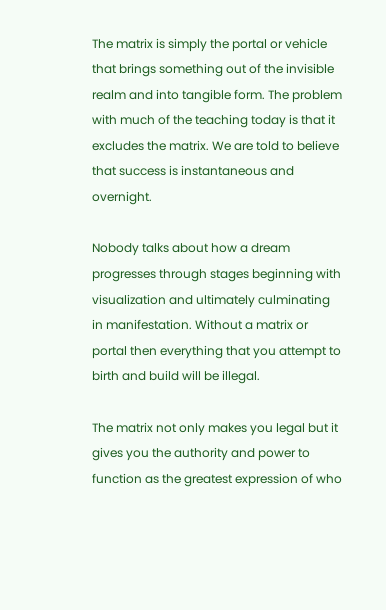The matrix is simply the portal or vehicle that brings something out of the invisible realm and into tangible form. The problem with much of the teaching today is that it excludes the matrix. We are told to believe that success is instantaneous and overnight.

Nobody talks about how a dream progresses through stages beginning with visualization and ultimately culminating in manifestation. Without a matrix or portal then everything that you attempt to birth and build will be illegal.

The matrix not only makes you legal but it gives you the authority and power to function as the greatest expression of who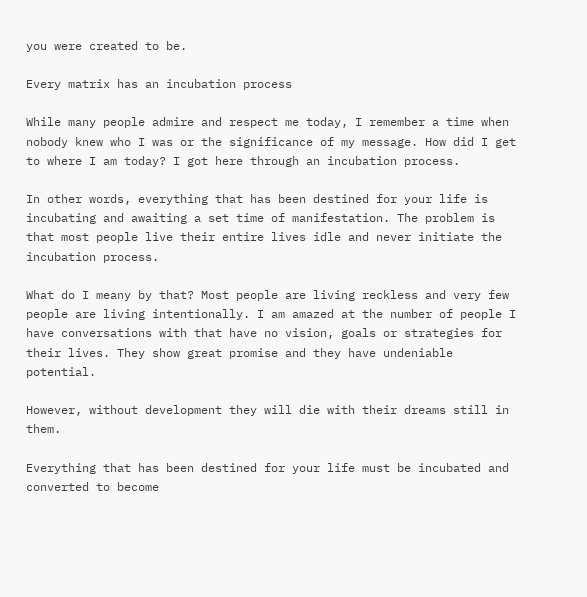you were created to be.

Every matrix has an incubation process

While many people admire and respect me today, I remember a time when nobody knew who I was or the significance of my message. How did I get to where I am today? I got here through an incubation process.

In other words, everything that has been destined for your life is incubating and awaiting a set time of manifestation. The problem is that most people live their entire lives idle and never initiate the incubation process.

What do I meany by that? Most people are living reckless and very few people are living intentionally. I am amazed at the number of people I have conversations with that have no vision, goals or strategies for their lives. They show great promise and they have undeniable potential.

However, without development they will die with their dreams still in them.

Everything that has been destined for your life must be incubated and converted to become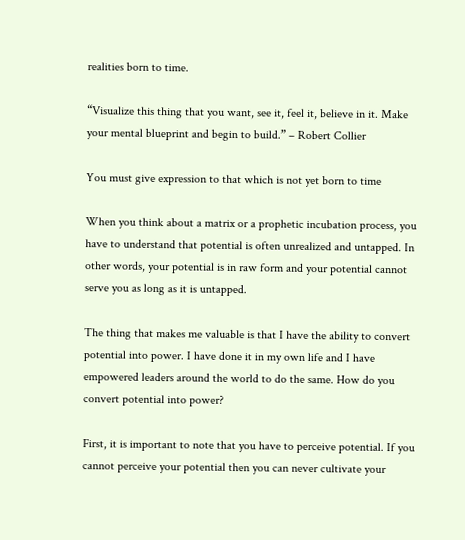realities born to time.

“Visualize this thing that you want, see it, feel it, believe in it. Make your mental blueprint and begin to build.” – Robert Collier

You must give expression to that which is not yet born to time

When you think about a matrix or a prophetic incubation process, you have to understand that potential is often unrealized and untapped. In other words, your potential is in raw form and your potential cannot serve you as long as it is untapped.

The thing that makes me valuable is that I have the ability to convert potential into power. I have done it in my own life and I have empowered leaders around the world to do the same. How do you convert potential into power?

First, it is important to note that you have to perceive potential. If you cannot perceive your potential then you can never cultivate your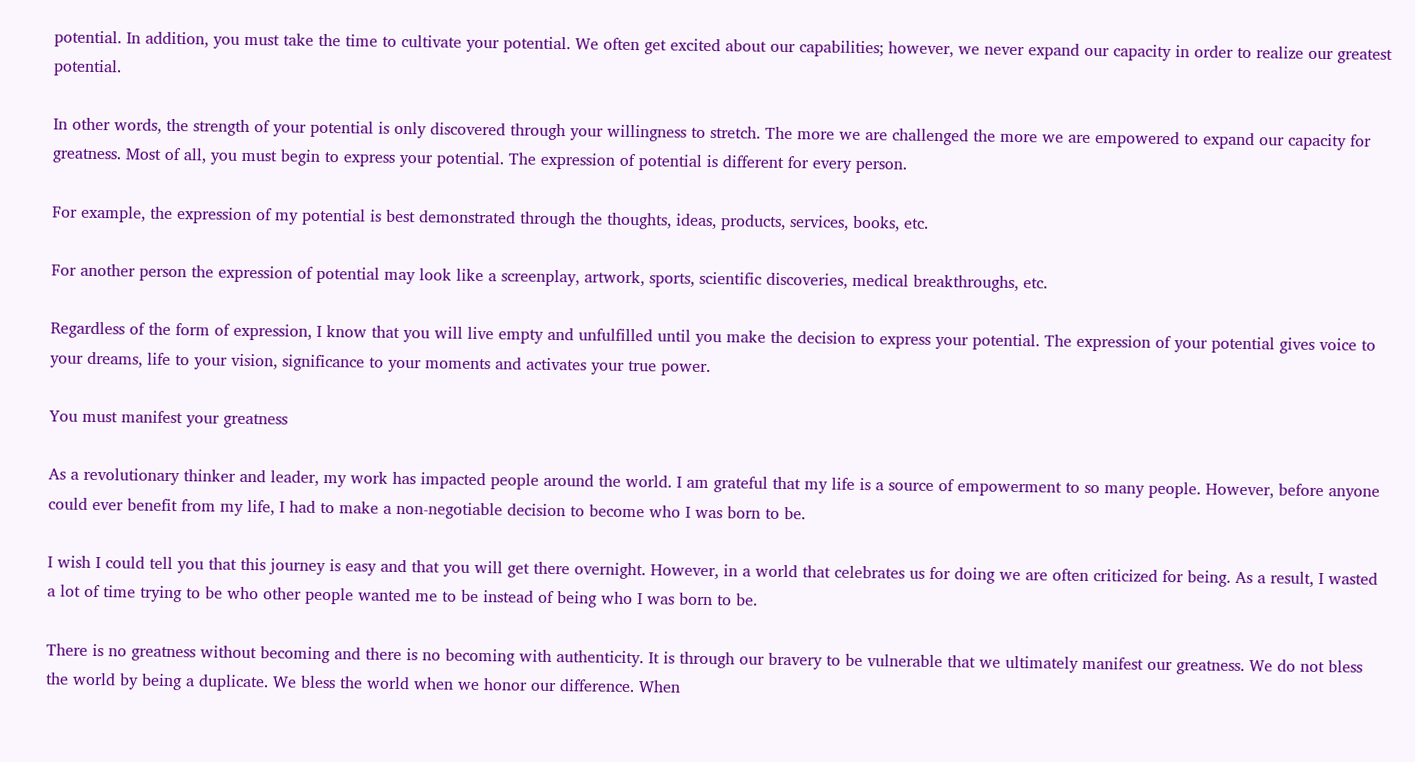potential. In addition, you must take the time to cultivate your potential. We often get excited about our capabilities; however, we never expand our capacity in order to realize our greatest potential.

In other words, the strength of your potential is only discovered through your willingness to stretch. The more we are challenged the more we are empowered to expand our capacity for greatness. Most of all, you must begin to express your potential. The expression of potential is different for every person.

For example, the expression of my potential is best demonstrated through the thoughts, ideas, products, services, books, etc.

For another person the expression of potential may look like a screenplay, artwork, sports, scientific discoveries, medical breakthroughs, etc.

Regardless of the form of expression, I know that you will live empty and unfulfilled until you make the decision to express your potential. The expression of your potential gives voice to your dreams, life to your vision, significance to your moments and activates your true power.

You must manifest your greatness

As a revolutionary thinker and leader, my work has impacted people around the world. I am grateful that my life is a source of empowerment to so many people. However, before anyone could ever benefit from my life, I had to make a non-negotiable decision to become who I was born to be.

I wish I could tell you that this journey is easy and that you will get there overnight. However, in a world that celebrates us for doing we are often criticized for being. As a result, I wasted a lot of time trying to be who other people wanted me to be instead of being who I was born to be.

There is no greatness without becoming and there is no becoming with authenticity. It is through our bravery to be vulnerable that we ultimately manifest our greatness. We do not bless the world by being a duplicate. We bless the world when we honor our difference. When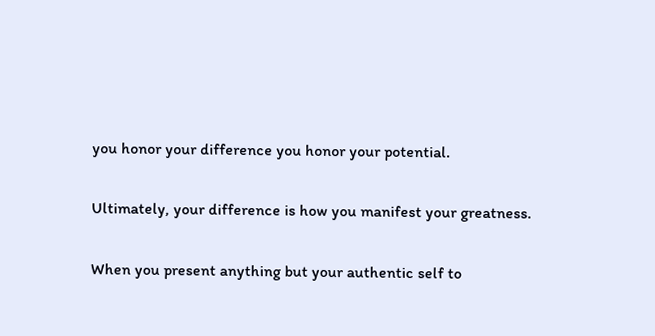you honor your difference you honor your potential.

Ultimately, your difference is how you manifest your greatness.

When you present anything but your authentic self to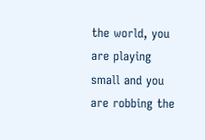the world, you are playing small and you are robbing the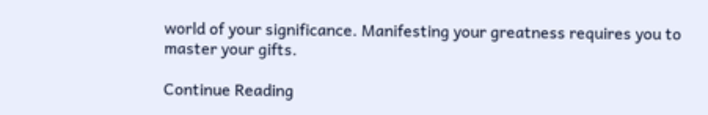world of your significance. Manifesting your greatness requires you to master your gifts.

Continue Reading